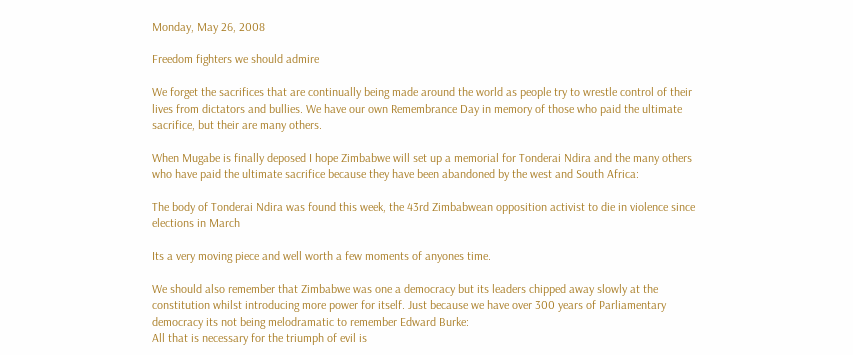Monday, May 26, 2008

Freedom fighters we should admire

We forget the sacrifices that are continually being made around the world as people try to wrestle control of their lives from dictators and bullies. We have our own Remembrance Day in memory of those who paid the ultimate sacrifice, but their are many others.

When Mugabe is finally deposed I hope Zimbabwe will set up a memorial for Tonderai Ndira and the many others who have paid the ultimate sacrifice because they have been abandoned by the west and South Africa:

The body of Tonderai Ndira was found this week, the 43rd Zimbabwean opposition activist to die in violence since elections in March

Its a very moving piece and well worth a few moments of anyones time.

We should also remember that Zimbabwe was one a democracy but its leaders chipped away slowly at the constitution whilst introducing more power for itself. Just because we have over 300 years of Parliamentary democracy its not being melodramatic to remember Edward Burke:
All that is necessary for the triumph of evil is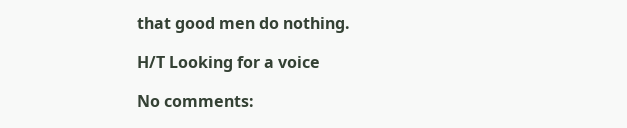that good men do nothing.

H/T Looking for a voice

No comments: